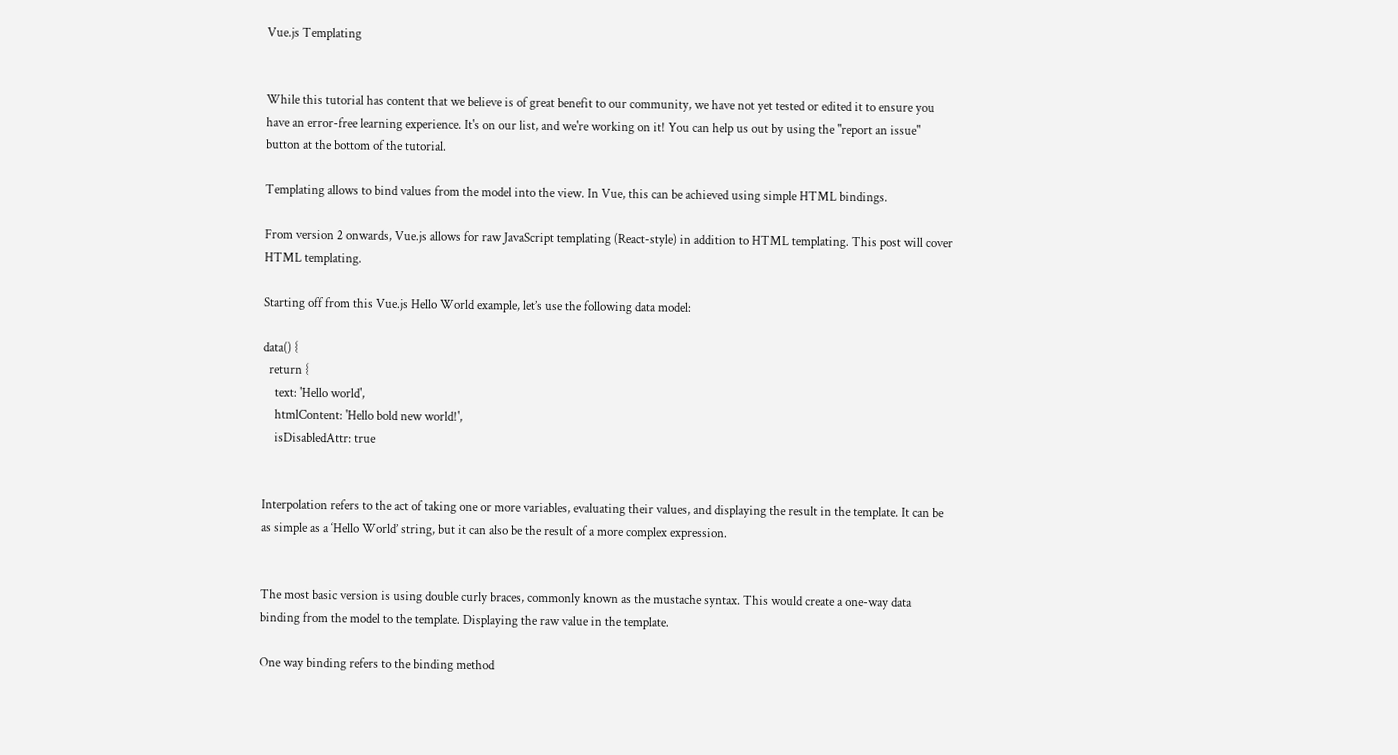Vue.js Templating


While this tutorial has content that we believe is of great benefit to our community, we have not yet tested or edited it to ensure you have an error-free learning experience. It's on our list, and we're working on it! You can help us out by using the "report an issue" button at the bottom of the tutorial.

Templating allows to bind values from the model into the view. In Vue, this can be achieved using simple HTML bindings.

From version 2 onwards, Vue.js allows for raw JavaScript templating (React-style) in addition to HTML templating. This post will cover HTML templating.

Starting off from this Vue.js Hello World example, let’s use the following data model:

data() {
  return {
    text: 'Hello world',
    htmlContent: 'Hello bold new world!',
    isDisabledAttr: true


Interpolation refers to the act of taking one or more variables, evaluating their values, and displaying the result in the template. It can be as simple as a ‘Hello World’ string, but it can also be the result of a more complex expression.


The most basic version is using double curly braces, commonly known as the mustache syntax. This would create a one-way data binding from the model to the template. Displaying the raw value in the template.

One way binding refers to the binding method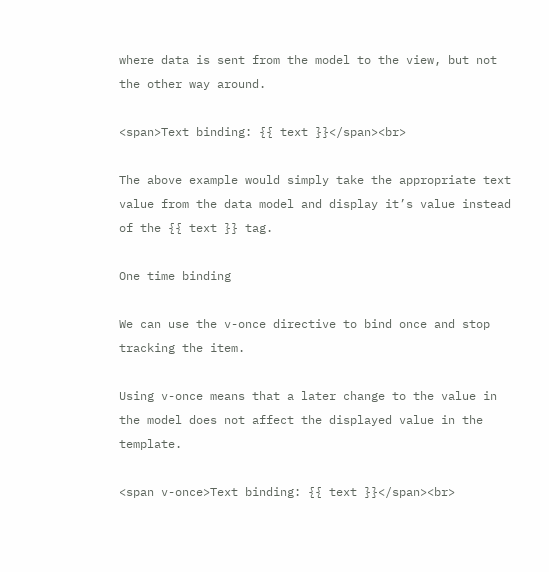where data is sent from the model to the view, but not the other way around.

<span>Text binding: {{ text }}</span><br>

The above example would simply take the appropriate text value from the data model and display it’s value instead of the {{ text }} tag.

One time binding

We can use the v-once directive to bind once and stop tracking the item.

Using v-once means that a later change to the value in the model does not affect the displayed value in the template.

<span v-once>Text binding: {{ text }}</span><br>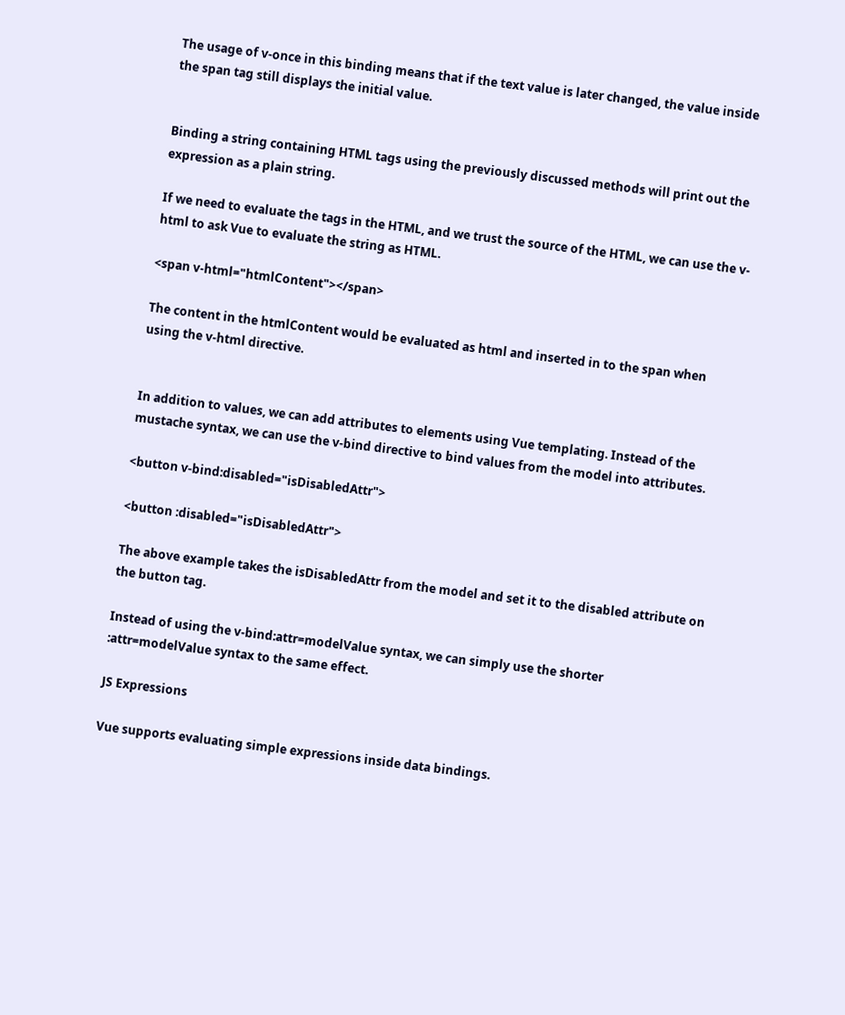The usage of v-once in this binding means that if the text value is later changed, the value inside the span tag still displays the initial value.


Binding a string containing HTML tags using the previously discussed methods will print out the expression as a plain string.

If we need to evaluate the tags in the HTML, and we trust the source of the HTML, we can use the v-html to ask Vue to evaluate the string as HTML.

<span v-html="htmlContent"></span>

The content in the htmlContent would be evaluated as html and inserted in to the span when using the v-html directive.


In addition to values, we can add attributes to elements using Vue templating. Instead of the mustache syntax, we can use the v-bind directive to bind values from the model into attributes.

<button v-bind:disabled="isDisabledAttr">

<button :disabled="isDisabledAttr">

The above example takes the isDisabledAttr from the model and set it to the disabled attribute on the button tag.

Instead of using the v-bind:attr=modelValue syntax, we can simply use the shorter :attr=modelValue syntax to the same effect.

JS Expressions

Vue supports evaluating simple expressions inside data bindings.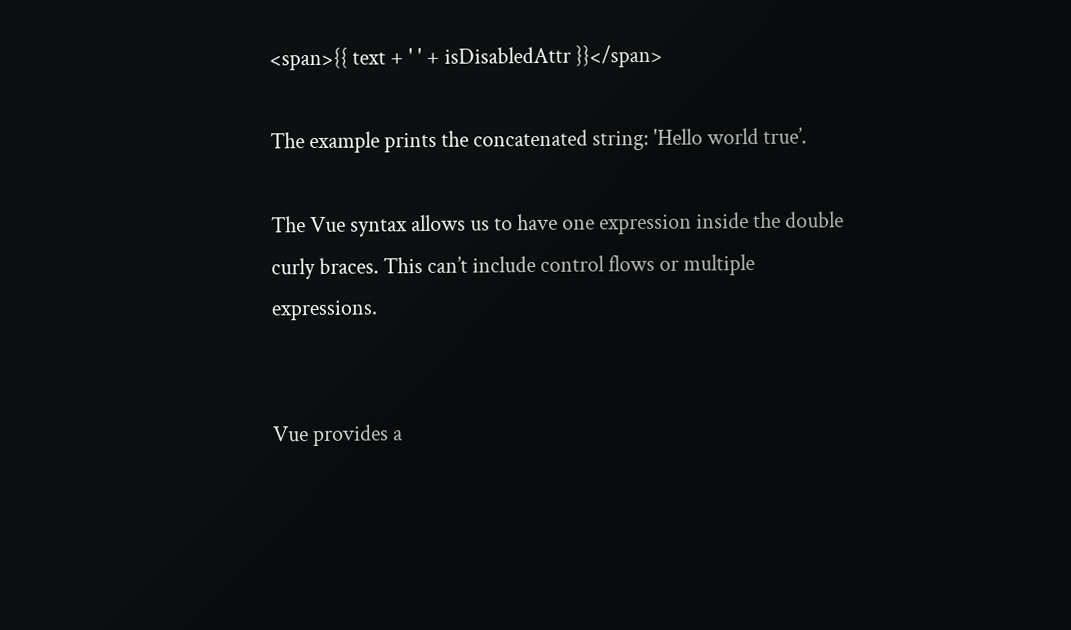<span>{{ text + ' ' + isDisabledAttr }}</span>

The example prints the concatenated string: 'Hello world true’.

The Vue syntax allows us to have one expression inside the double curly braces. This can’t include control flows or multiple expressions.


Vue provides a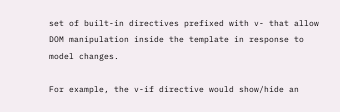set of built-in directives prefixed with v- that allow DOM manipulation inside the template in response to model changes.

For example, the v-if directive would show/hide an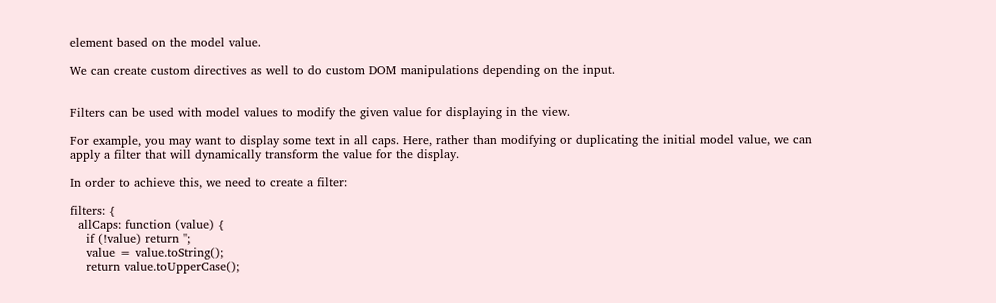element based on the model value.

We can create custom directives as well to do custom DOM manipulations depending on the input.


Filters can be used with model values to modify the given value for displaying in the view.

For example, you may want to display some text in all caps. Here, rather than modifying or duplicating the initial model value, we can apply a filter that will dynamically transform the value for the display.

In order to achieve this, we need to create a filter:

filters: {
  allCaps: function (value) {
    if (!value) return '';
    value = value.toString();
    return value.toUpperCase();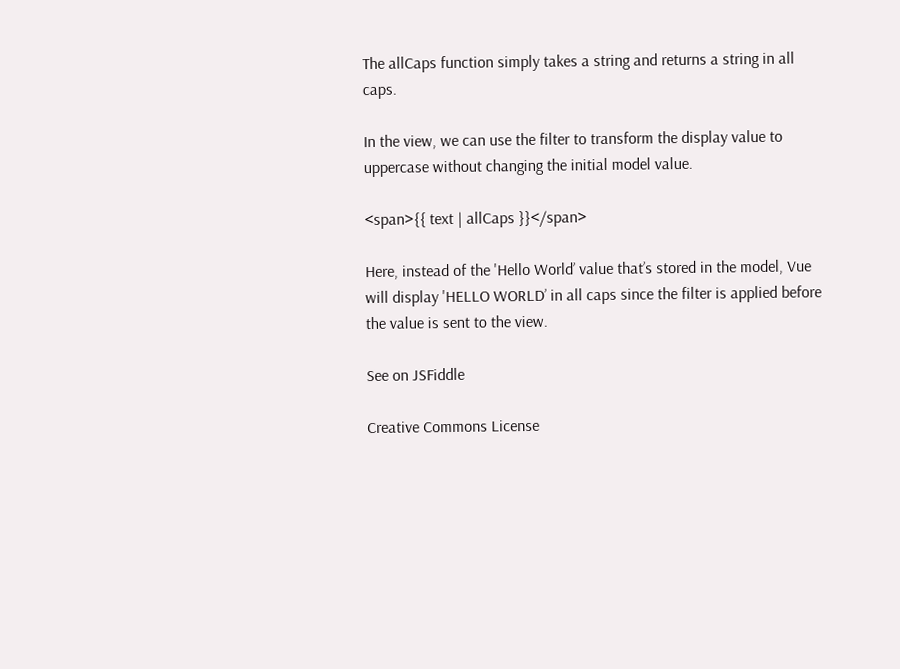The allCaps function simply takes a string and returns a string in all caps.

In the view, we can use the filter to transform the display value to uppercase without changing the initial model value.

<span>{{ text | allCaps }}</span>

Here, instead of the 'Hello World’ value that’s stored in the model, Vue will display 'HELLO WORLD’ in all caps since the filter is applied before the value is sent to the view.

See on JSFiddle

Creative Commons License